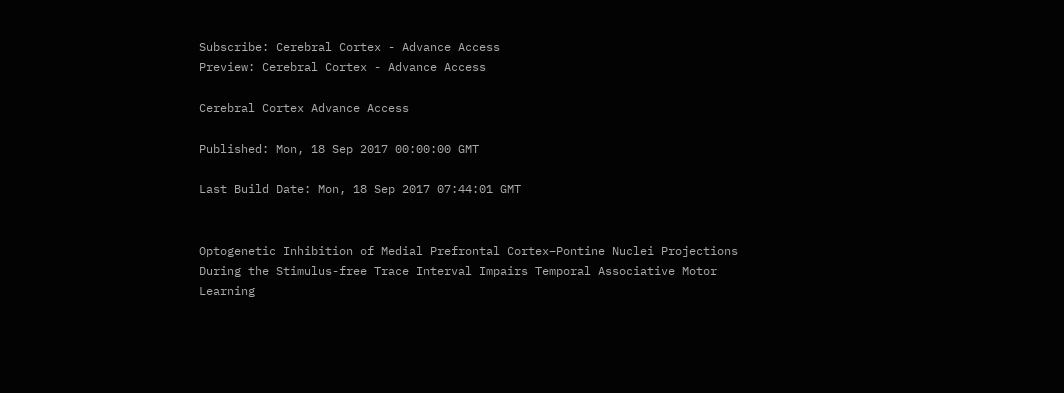Subscribe: Cerebral Cortex - Advance Access
Preview: Cerebral Cortex - Advance Access

Cerebral Cortex Advance Access

Published: Mon, 18 Sep 2017 00:00:00 GMT

Last Build Date: Mon, 18 Sep 2017 07:44:01 GMT


Optogenetic Inhibition of Medial Prefrontal Cortex–Pontine Nuclei Projections During the Stimulus-free Trace Interval Impairs Temporal Associative Motor Learning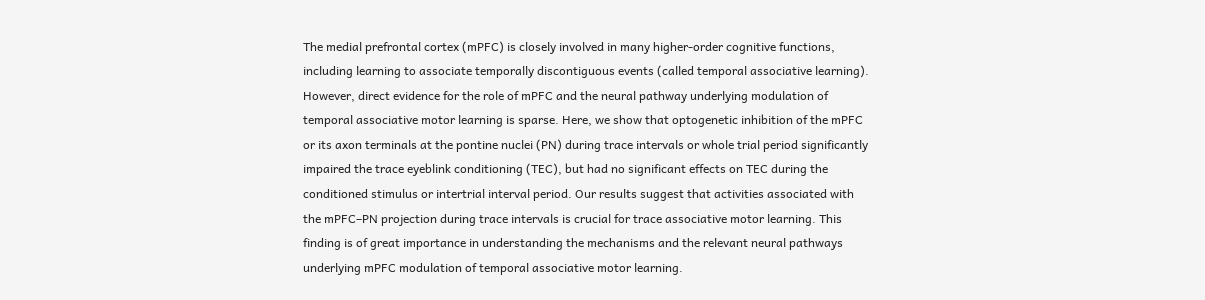The medial prefrontal cortex (mPFC) is closely involved in many higher-order cognitive functions, including learning to associate temporally discontiguous events (called temporal associative learning). However, direct evidence for the role of mPFC and the neural pathway underlying modulation of temporal associative motor learning is sparse. Here, we show that optogenetic inhibition of the mPFC or its axon terminals at the pontine nuclei (PN) during trace intervals or whole trial period significantly impaired the trace eyeblink conditioning (TEC), but had no significant effects on TEC during the conditioned stimulus or intertrial interval period. Our results suggest that activities associated with the mPFC–PN projection during trace intervals is crucial for trace associative motor learning. This finding is of great importance in understanding the mechanisms and the relevant neural pathways underlying mPFC modulation of temporal associative motor learning.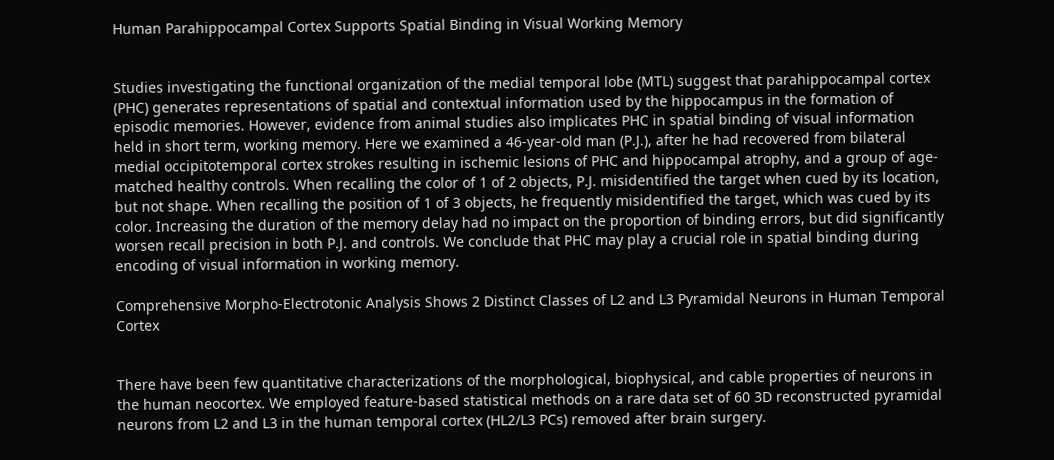Human Parahippocampal Cortex Supports Spatial Binding in Visual Working Memory


Studies investigating the functional organization of the medial temporal lobe (MTL) suggest that parahippocampal cortex (PHC) generates representations of spatial and contextual information used by the hippocampus in the formation of episodic memories. However, evidence from animal studies also implicates PHC in spatial binding of visual information held in short term, working memory. Here we examined a 46-year-old man (P.J.), after he had recovered from bilateral medial occipitotemporal cortex strokes resulting in ischemic lesions of PHC and hippocampal atrophy, and a group of age-matched healthy controls. When recalling the color of 1 of 2 objects, P.J. misidentified the target when cued by its location, but not shape. When recalling the position of 1 of 3 objects, he frequently misidentified the target, which was cued by its color. Increasing the duration of the memory delay had no impact on the proportion of binding errors, but did significantly worsen recall precision in both P.J. and controls. We conclude that PHC may play a crucial role in spatial binding during encoding of visual information in working memory.

Comprehensive Morpho-Electrotonic Analysis Shows 2 Distinct Classes of L2 and L3 Pyramidal Neurons in Human Temporal Cortex


There have been few quantitative characterizations of the morphological, biophysical, and cable properties of neurons in the human neocortex. We employed feature-based statistical methods on a rare data set of 60 3D reconstructed pyramidal neurons from L2 and L3 in the human temporal cortex (HL2/L3 PCs) removed after brain surgery.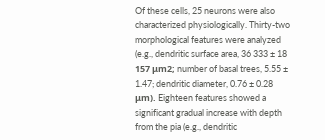Of these cells, 25 neurons were also characterized physiologically. Thirty-two morphological features were analyzed (e.g., dendritic surface area, 36 333 ± 18 157 μm2; number of basal trees, 5.55 ± 1.47; dendritic diameter, 0.76 ± 0.28 μm). Eighteen features showed a significant gradual increase with depth from the pia (e.g., dendritic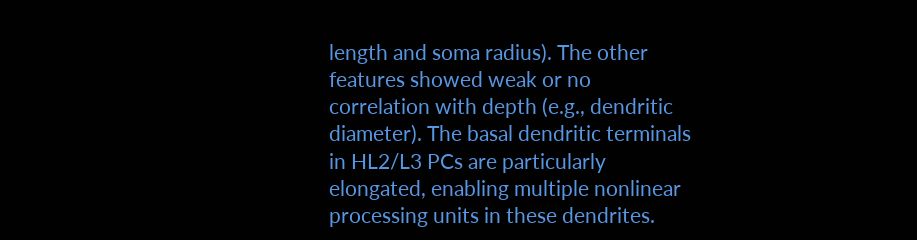length and soma radius). The other features showed weak or no correlation with depth (e.g., dendritic diameter). The basal dendritic terminals in HL2/L3 PCs are particularly elongated, enabling multiple nonlinear processing units in these dendrites.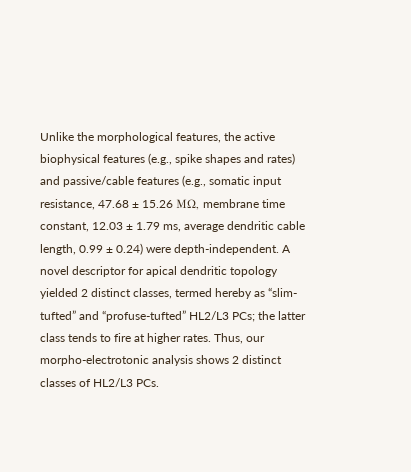Unlike the morphological features, the active biophysical features (e.g., spike shapes and rates) and passive/cable features (e.g., somatic input resistance, 47.68 ± 15.26 MΩ, membrane time constant, 12.03 ± 1.79 ms, average dendritic cable length, 0.99 ± 0.24) were depth-independent. A novel descriptor for apical dendritic topology yielded 2 distinct classes, termed hereby as “slim-tufted” and “profuse-tufted” HL2/L3 PCs; the latter class tends to fire at higher rates. Thus, our morpho-electrotonic analysis shows 2 distinct classes of HL2/L3 PCs.